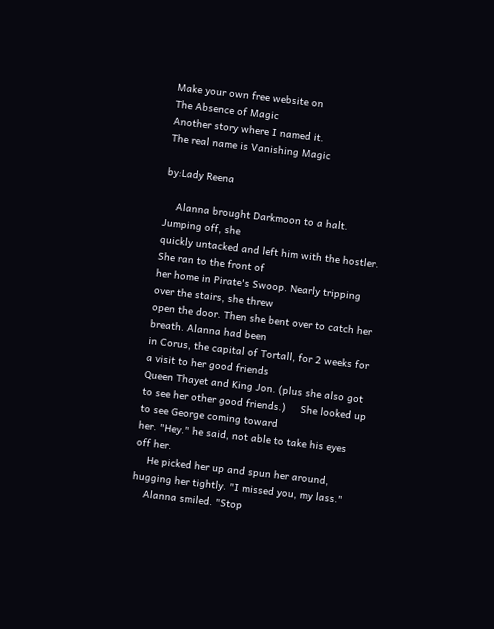Make your own free website on
The Absence of Magic
Another story where I named it.
The real name is Vanishing Magic

by:Lady Reena

    Alanna brought Darkmoon to a halt. Jumping off, she
quickly untacked and left him with the hostler. She ran to the front of
her home in Pirate's Swoop. Nearly tripping over the stairs, she threw
open the door. Then she bent over to catch her breath. Alanna had been
in Corus, the capital of Tortall, for 2 weeks for a visit to her good friends
Queen Thayet and King Jon. (plus she also got to see her other good friends.)     She looked up to see George coming toward
her. "Hey." he said, not able to take his eyes off her.
    He picked her up and spun her around, hugging her tightly. "I missed you, my lass."
    Alanna smiled. "Stop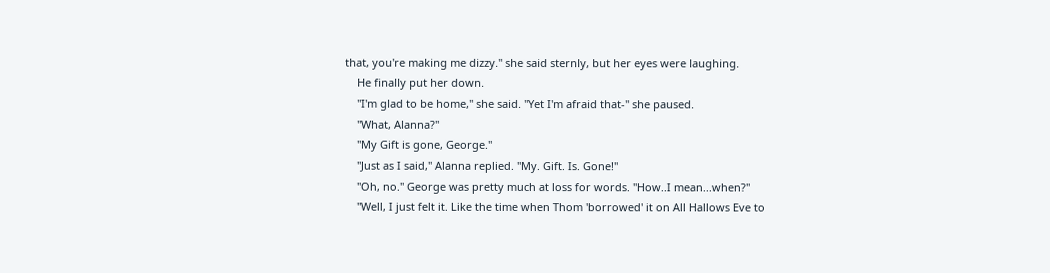that, you're making me dizzy." she said sternly, but her eyes were laughing.
    He finally put her down.
    "I'm glad to be home," she said. "Yet I'm afraid that-" she paused.
    "What, Alanna?"
    "My Gift is gone, George."
    "Just as I said," Alanna replied. "My. Gift. Is. Gone!"
    "Oh, no." George was pretty much at loss for words. "How..I mean...when?"
    "Well, I just felt it. Like the time when Thom 'borrowed' it on All Hallows Eve to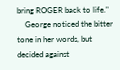bring ROGER back to life."
    George noticed the bitter tone in her words, but decided against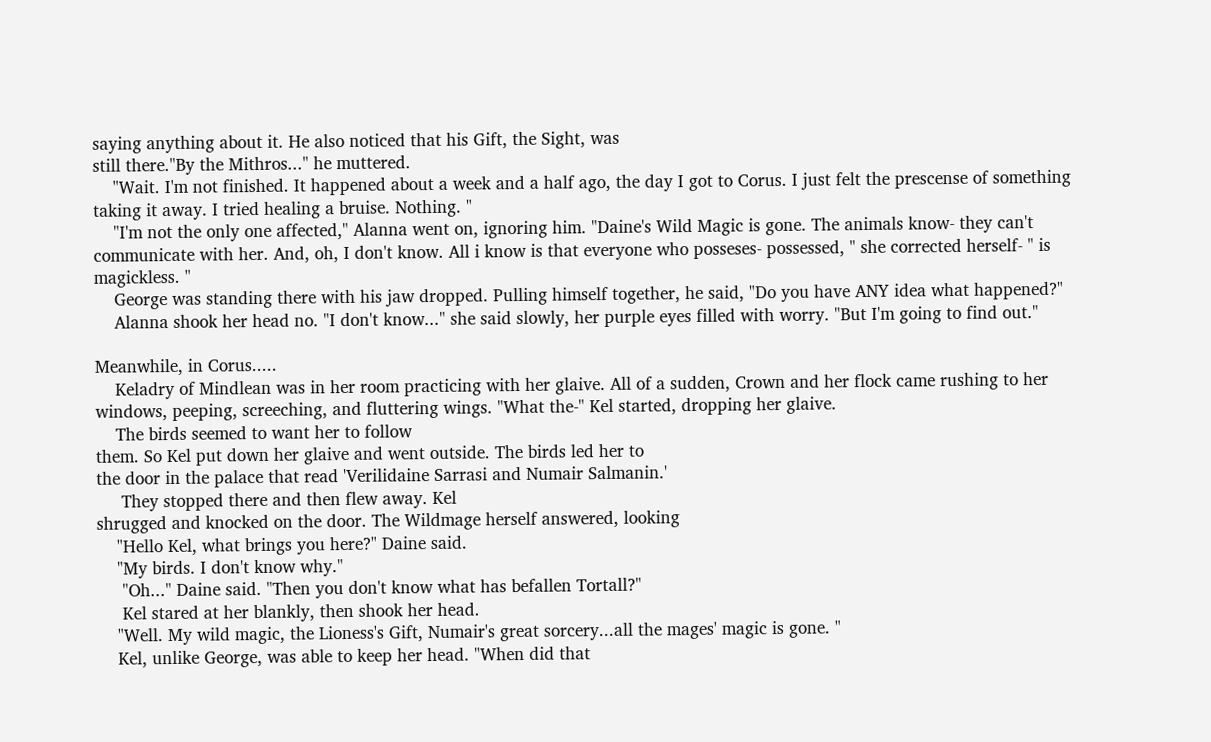saying anything about it. He also noticed that his Gift, the Sight, was
still there."By the Mithros..." he muttered.
    "Wait. I'm not finished. It happened about a week and a half ago, the day I got to Corus. I just felt the prescense of something taking it away. I tried healing a bruise. Nothing. "
    "I'm not the only one affected," Alanna went on, ignoring him. "Daine's Wild Magic is gone. The animals know- they can't communicate with her. And, oh, I don't know. All i know is that everyone who posseses- possessed, " she corrected herself- " is magickless. "
    George was standing there with his jaw dropped. Pulling himself together, he said, "Do you have ANY idea what happened?"
    Alanna shook her head no. "I don't know..." she said slowly, her purple eyes filled with worry. "But I'm going to find out."

Meanwhile, in Corus.....
    Keladry of Mindlean was in her room practicing with her glaive. All of a sudden, Crown and her flock came rushing to her windows, peeping, screeching, and fluttering wings. "What the-" Kel started, dropping her glaive.
    The birds seemed to want her to follow
them. So Kel put down her glaive and went outside. The birds led her to
the door in the palace that read 'Verilidaine Sarrasi and Numair Salmanin.'
     They stopped there and then flew away. Kel
shrugged and knocked on the door. The Wildmage herself answered, looking
    "Hello Kel, what brings you here?" Daine said.
    "My birds. I don't know why."
     "Oh..." Daine said. "Then you don't know what has befallen Tortall?"
     Kel stared at her blankly, then shook her head.
    "Well. My wild magic, the Lioness's Gift, Numair's great sorcery...all the mages' magic is gone. "
    Kel, unlike George, was able to keep her head. "When did that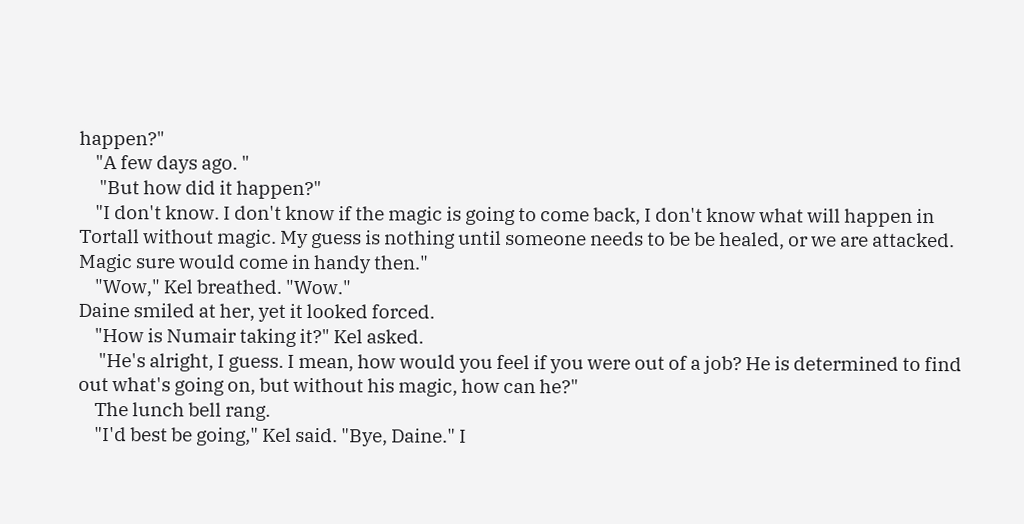happen?"
    "A few days ago. "
     "But how did it happen?"
    "I don't know. I don't know if the magic is going to come back, I don't know what will happen in Tortall without magic. My guess is nothing until someone needs to be be healed, or we are attacked. Magic sure would come in handy then."
    "Wow," Kel breathed. "Wow."
Daine smiled at her, yet it looked forced.
    "How is Numair taking it?" Kel asked.
     "He's alright, I guess. I mean, how would you feel if you were out of a job? He is determined to find out what's going on, but without his magic, how can he?"
    The lunch bell rang.
    "I'd best be going," Kel said. "Bye, Daine." I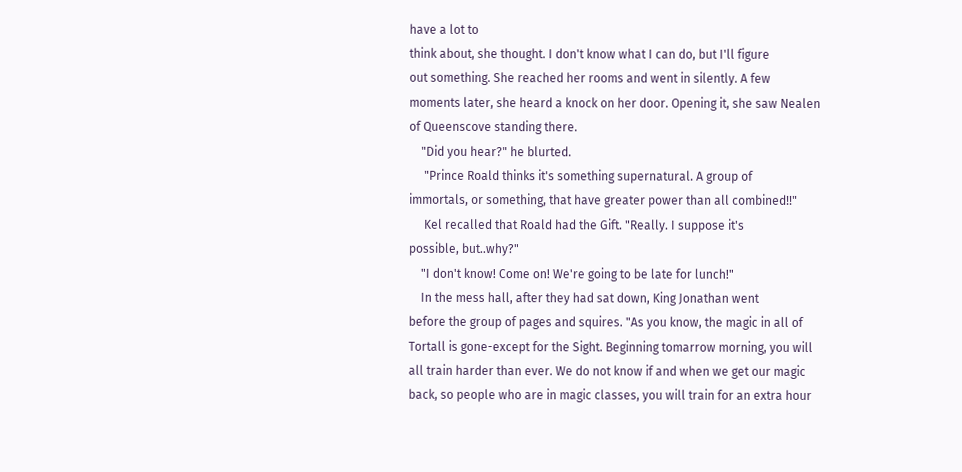have a lot to
think about, she thought. I don't know what I can do, but I'll figure
out something. She reached her rooms and went in silently. A few
moments later, she heard a knock on her door. Opening it, she saw Nealen
of Queenscove standing there.
    "Did you hear?" he blurted.
     "Prince Roald thinks it's something supernatural. A group of
immortals, or something, that have greater power than all combined!!"
     Kel recalled that Roald had the Gift. "Really. I suppose it's
possible, but..why?"
    "I don't know! Come on! We're going to be late for lunch!"
    In the mess hall, after they had sat down, King Jonathan went
before the group of pages and squires. "As you know, the magic in all of
Tortall is gone-except for the Sight. Beginning tomarrow morning, you will
all train harder than ever. We do not know if and when we get our magic
back, so people who are in magic classes, you will train for an extra hour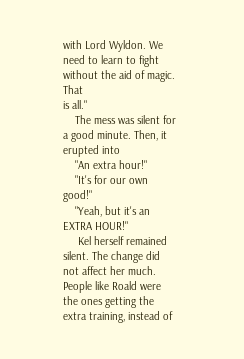with Lord Wyldon. We need to learn to fight without the aid of magic. That
is all."
    The mess was silent for a good minute. Then, it erupted into
    "An extra hour!"
    "It's for our own good!"
    "Yeah, but it's an EXTRA HOUR!"
     Kel herself remained silent. The change did not affect her much.
People like Roald were the ones getting the extra training, instead of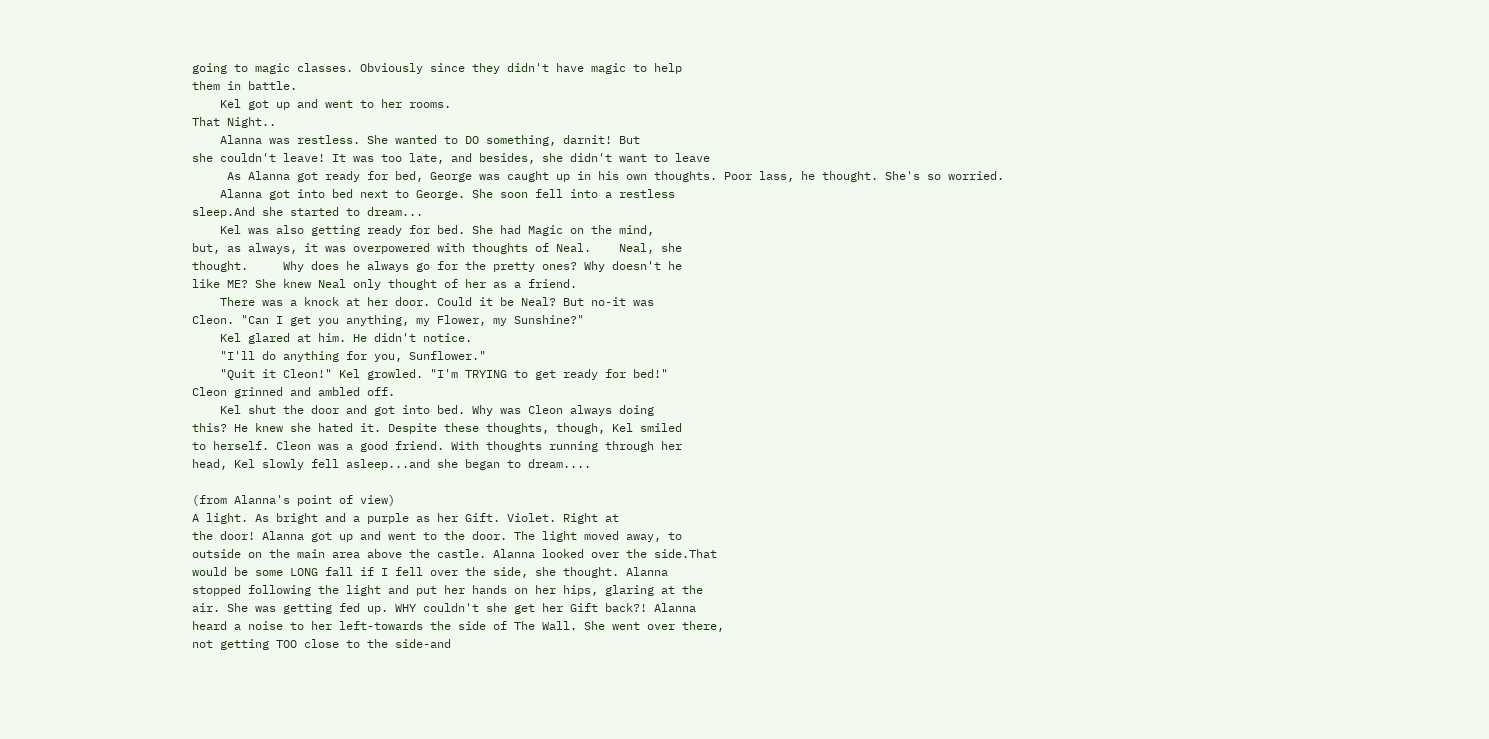going to magic classes. Obviously since they didn't have magic to help
them in battle.
    Kel got up and went to her rooms.
That Night..
    Alanna was restless. She wanted to DO something, darnit! But
she couldn't leave! It was too late, and besides, she didn't want to leave
     As Alanna got ready for bed, George was caught up in his own thoughts. Poor lass, he thought. She's so worried.
    Alanna got into bed next to George. She soon fell into a restless
sleep.And she started to dream...
    Kel was also getting ready for bed. She had Magic on the mind,
but, as always, it was overpowered with thoughts of Neal.    Neal, she
thought.     Why does he always go for the pretty ones? Why doesn't he
like ME? She knew Neal only thought of her as a friend.
    There was a knock at her door. Could it be Neal? But no-it was
Cleon. "Can I get you anything, my Flower, my Sunshine?"
    Kel glared at him. He didn't notice.
    "I'll do anything for you, Sunflower."
    "Quit it Cleon!" Kel growled. "I'm TRYING to get ready for bed!"
Cleon grinned and ambled off.
    Kel shut the door and got into bed. Why was Cleon always doing
this? He knew she hated it. Despite these thoughts, though, Kel smiled
to herself. Cleon was a good friend. With thoughts running through her
head, Kel slowly fell asleep...and she began to dream....

(from Alanna's point of view)
A light. As bright and a purple as her Gift. Violet. Right at
the door! Alanna got up and went to the door. The light moved away, to
outside on the main area above the castle. Alanna looked over the side.That
would be some LONG fall if I fell over the side, she thought. Alanna
stopped following the light and put her hands on her hips, glaring at the
air. She was getting fed up. WHY couldn't she get her Gift back?! Alanna
heard a noise to her left-towards the side of The Wall. She went over there,
not getting TOO close to the side-and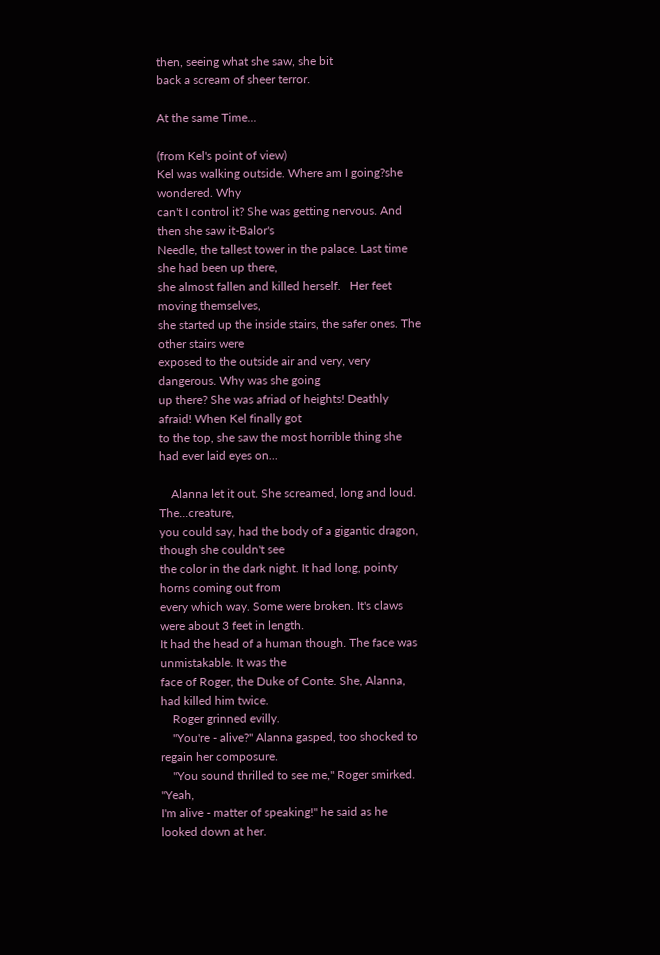then, seeing what she saw, she bit
back a scream of sheer terror.

At the same Time...

(from Kel's point of view)
Kel was walking outside. Where am I going?she wondered. Why
can't I control it? She was getting nervous. And then she saw it-Balor's
Needle, the tallest tower in the palace. Last time she had been up there,
she almost fallen and killed herself.   Her feet moving themselves,
she started up the inside stairs, the safer ones. The other stairs were
exposed to the outside air and very, very dangerous. Why was she going
up there? She was afriad of heights! Deathly afraid! When Kel finally got
to the top, she saw the most horrible thing she had ever laid eyes on...

    Alanna let it out. She screamed, long and loud. The...creature,
you could say, had the body of a gigantic dragon, though she couldn't see
the color in the dark night. It had long, pointy horns coming out from
every which way. Some were broken. It's claws were about 3 feet in length.
It had the head of a human though. The face was unmistakable. It was the
face of Roger, the Duke of Conte. She, Alanna, had killed him twice.
    Roger grinned evilly.
    "You're - alive?" Alanna gasped, too shocked to regain her composure.
    "You sound thrilled to see me," Roger smirked. "Yeah,
I'm alive - matter of speaking!" he said as he looked down at her.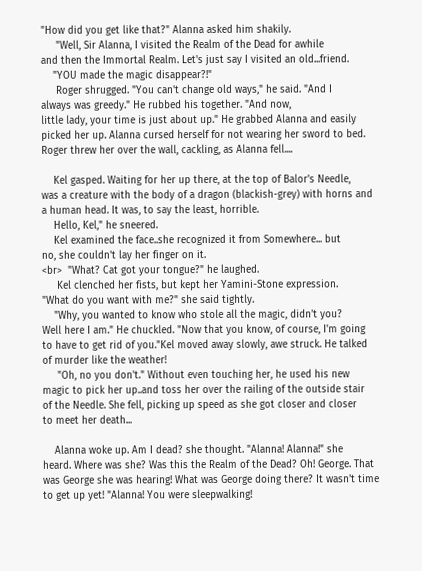"How did you get like that?" Alanna asked him shakily.
     "Well, Sir Alanna, I visited the Realm of the Dead for awhile
and then the Immortal Realm. Let's just say I visited an old...friend.
    "YOU made the magic disappear?!"
     Roger shrugged. "You can't change old ways," he said. "And I
always was greedy." He rubbed his together. "And now,
little lady, your time is just about up." He grabbed Alanna and easily
picked her up. Alanna cursed herself for not wearing her sword to bed.
Roger threw her over the wall, cackling, as Alanna fell....

    Kel gasped. Waiting for her up there, at the top of Balor's Needle,
was a creature with the body of a dragon (blackish-grey) with horns and
a human head. It was, to say the least, horrible.
    Hello, Kel," he sneered.
    Kel examined the face..she recognized it from Somewhere... but
no, she couldn't lay her finger on it.
<br>  "What? Cat got your tongue?" he laughed.
     Kel clenched her fists, but kept her Yamini-Stone expression.
"What do you want with me?" she said tightly.
    "Why, you wanted to know who stole all the magic, didn't you?
Well here I am." He chuckled. "Now that you know, of course, I'm going
to have to get rid of you."Kel moved away slowly, awe struck. He talked
of murder like the weather!
     "Oh, no you don't." Without even touching her, he used his new
magic to pick her up..and toss her over the railing of the outside stair
of the Needle. She fell, picking up speed as she got closer and closer
to meet her death...

    Alanna woke up. Am I dead? she thought. "Alanna! Alanna!" she
heard. Where was she? Was this the Realm of the Dead? Oh! George. That
was George she was hearing! What was George doing there? It wasn't time
to get up yet! "Alanna! You were sleepwalking!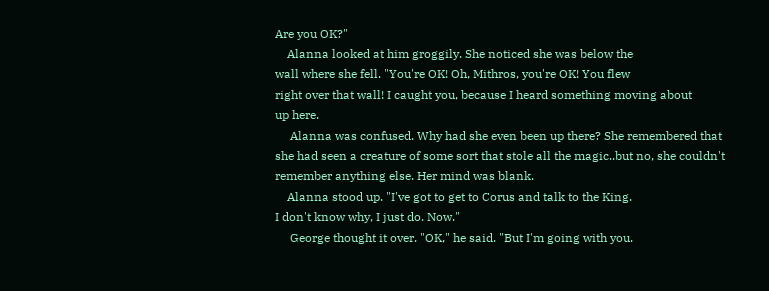Are you OK?"
    Alanna looked at him groggily. She noticed she was below the
wall where she fell. "You're OK! Oh, Mithros, you're OK! You flew
right over that wall! I caught you, because I heard something moving about
up here.
     Alanna was confused. Why had she even been up there? She remembered that she had seen a creature of some sort that stole all the magic..but no, she couldn't remember anything else. Her mind was blank.
    Alanna stood up. "I've got to get to Corus and talk to the King.
I don't know why, I just do. Now."
     George thought it over. "OK," he said. "But I'm going with you.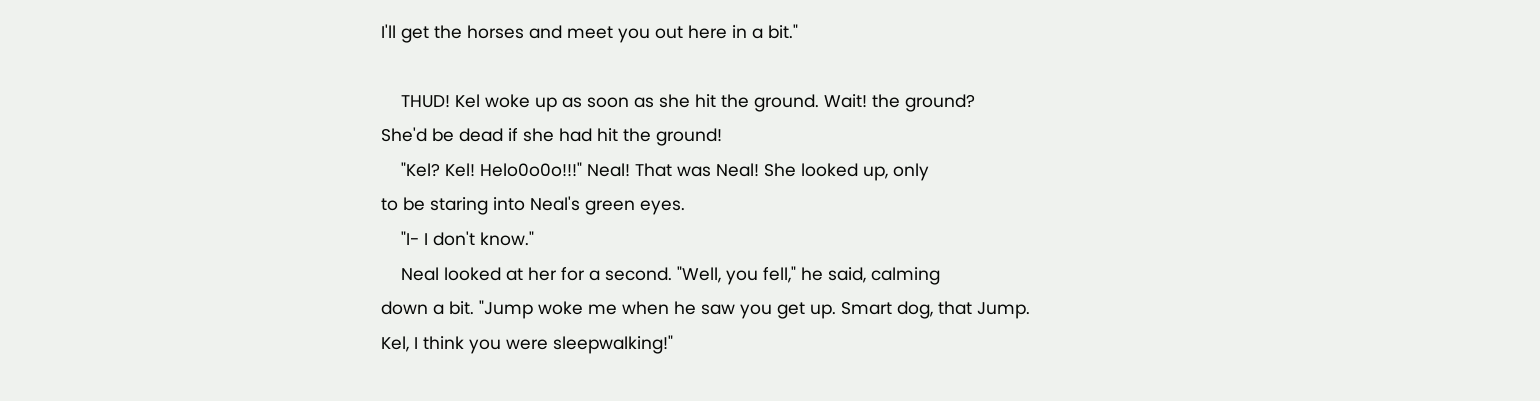I'll get the horses and meet you out here in a bit."

    THUD! Kel woke up as soon as she hit the ground. Wait! the ground?
She'd be dead if she had hit the ground!
    "Kel? Kel! Helo0o0o!!!" Neal! That was Neal! She looked up, only
to be staring into Neal's green eyes.
    "I- I don't know."
    Neal looked at her for a second. "Well, you fell," he said, calming
down a bit. "Jump woke me when he saw you get up. Smart dog, that Jump.
Kel, I think you were sleepwalking!"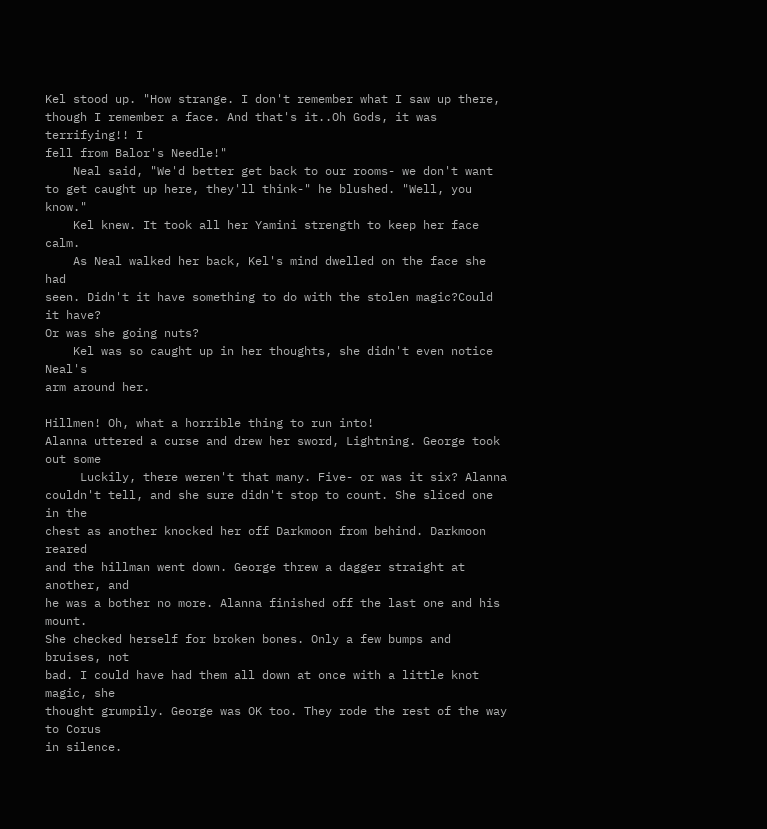Kel stood up. "How strange. I don't remember what I saw up there,
though I remember a face. And that's it..Oh Gods, it was terrifying!! I
fell from Balor's Needle!"
    Neal said, "We'd better get back to our rooms- we don't want
to get caught up here, they'll think-" he blushed. "Well, you know."
    Kel knew. It took all her Yamini strength to keep her face calm.
    As Neal walked her back, Kel's mind dwelled on the face she had
seen. Didn't it have something to do with the stolen magic?Could it have?
Or was she going nuts?
    Kel was so caught up in her thoughts, she didn't even notice Neal's
arm around her.

Hillmen! Oh, what a horrible thing to run into!
Alanna uttered a curse and drew her sword, Lightning. George took out some
     Luckily, there weren't that many. Five- or was it six? Alanna
couldn't tell, and she sure didn't stop to count. She sliced one in the
chest as another knocked her off Darkmoon from behind. Darkmoon reared
and the hillman went down. George threw a dagger straight at another, and
he was a bother no more. Alanna finished off the last one and his mount.
She checked herself for broken bones. Only a few bumps and bruises, not
bad. I could have had them all down at once with a little knot magic, she
thought grumpily. George was OK too. They rode the rest of the way to Corus
in silence.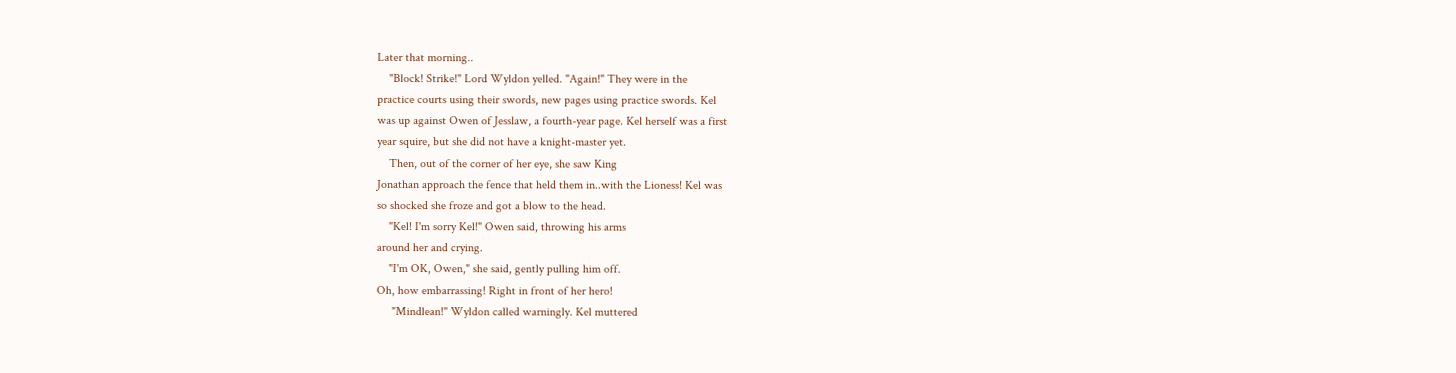Later that morning..
    "Block! Strike!" Lord Wyldon yelled. "Again!" They were in the
practice courts using their swords, new pages using practice swords. Kel
was up against Owen of Jesslaw, a fourth-year page. Kel herself was a first
year squire, but she did not have a knight-master yet.
    Then, out of the corner of her eye, she saw King
Jonathan approach the fence that held them in..with the Lioness! Kel was
so shocked she froze and got a blow to the head.
    "Kel! I'm sorry Kel!" Owen said, throwing his arms
around her and crying.
    "I'm OK, Owen," she said, gently pulling him off.
Oh, how embarrassing! Right in front of her hero!
     "Mindlean!" Wyldon called warningly. Kel muttered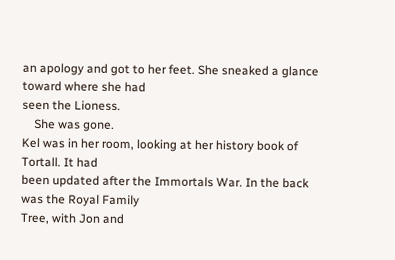an apology and got to her feet. She sneaked a glance toward where she had
seen the Lioness.
    She was gone.
Kel was in her room, looking at her history book of Tortall. It had
been updated after the Immortals War. In the back was the Royal Family
Tree, with Jon and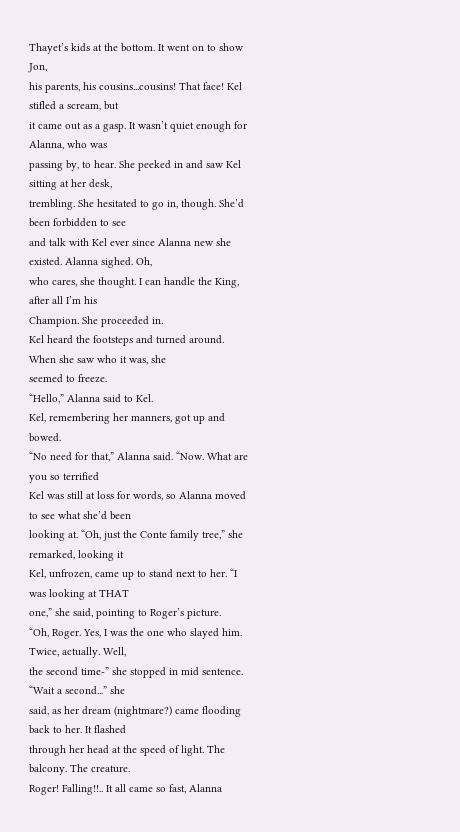Thayet’s kids at the bottom. It went on to show Jon,
his parents, his cousins...cousins! That face! Kel stifled a scream, but
it came out as a gasp. It wasn’t quiet enough for Alanna, who was
passing by, to hear. She peeked in and saw Kel sitting at her desk,
trembling. She hesitated to go in, though. She’d been forbidden to see
and talk with Kel ever since Alanna new she existed. Alanna sighed. Oh,
who cares, she thought. I can handle the King, after all I’m his
Champion. She proceeded in.
Kel heard the footsteps and turned around. When she saw who it was, she
seemed to freeze.
“Hello,” Alanna said to Kel.
Kel, remembering her manners, got up and bowed.
“No need for that,” Alanna said. “Now. What are you so terrified
Kel was still at loss for words, so Alanna moved to see what she’d been
looking at. “Oh, just the Conte family tree,” she remarked, looking it
Kel, unfrozen, came up to stand next to her. “I was looking at THAT
one,” she said, pointing to Roger’s picture.
“Oh, Roger. Yes, I was the one who slayed him. Twice, actually. Well,
the second time-” she stopped in mid sentence. “Wait a second...” she
said, as her dream (nightmare?) came flooding back to her. It flashed
through her head at the speed of light. The balcony. The creature.
Roger! Falling!!.. It all came so fast, Alanna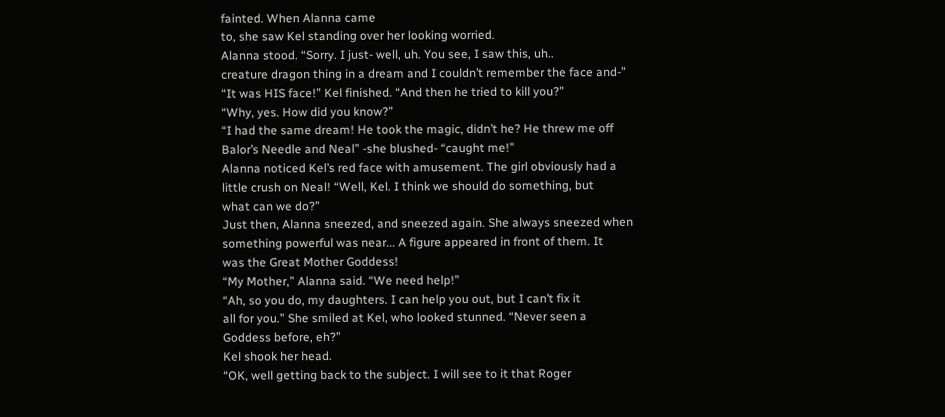fainted. When Alanna came
to, she saw Kel standing over her looking worried.
Alanna stood. “Sorry. I just- well, uh. You see, I saw this, uh..
creature dragon thing in a dream and I couldn’t remember the face and-”
“It was HIS face!” Kel finished. “And then he tried to kill you?”
“Why, yes. How did you know?”
“I had the same dream! He took the magic, didn’t he? He threw me off
Balor’s Needle and Neal” -she blushed- “caught me!”
Alanna noticed Kel’s red face with amusement. The girl obviously had a
little crush on Neal! “Well, Kel. I think we should do something, but
what can we do?”
Just then, Alanna sneezed, and sneezed again. She always sneezed when
something powerful was near... A figure appeared in front of them. It
was the Great Mother Goddess!
“My Mother,” Alanna said. “We need help!”
“Ah, so you do, my daughters. I can help you out, but I can’t fix it
all for you.” She smiled at Kel, who looked stunned. “Never seen a
Goddess before, eh?”
Kel shook her head.
“OK, well getting back to the subject. I will see to it that Roger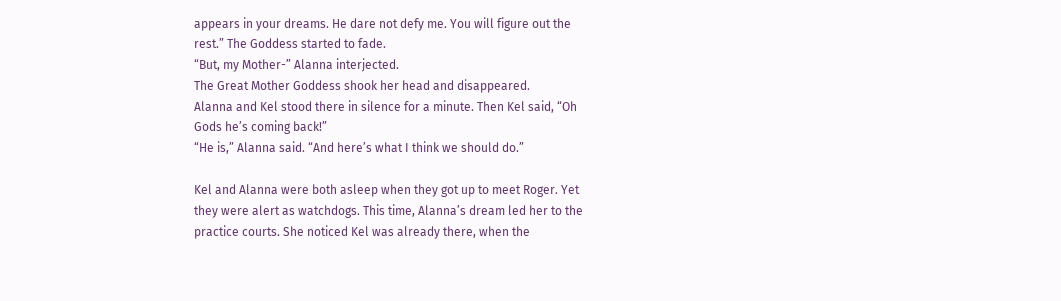appears in your dreams. He dare not defy me. You will figure out the
rest.” The Goddess started to fade.
“But, my Mother-” Alanna interjected.
The Great Mother Goddess shook her head and disappeared.
Alanna and Kel stood there in silence for a minute. Then Kel said, “Oh
Gods he’s coming back!”
“He is,” Alanna said. “And here’s what I think we should do.”

Kel and Alanna were both asleep when they got up to meet Roger. Yet
they were alert as watchdogs. This time, Alanna’s dream led her to the
practice courts. She noticed Kel was already there, when the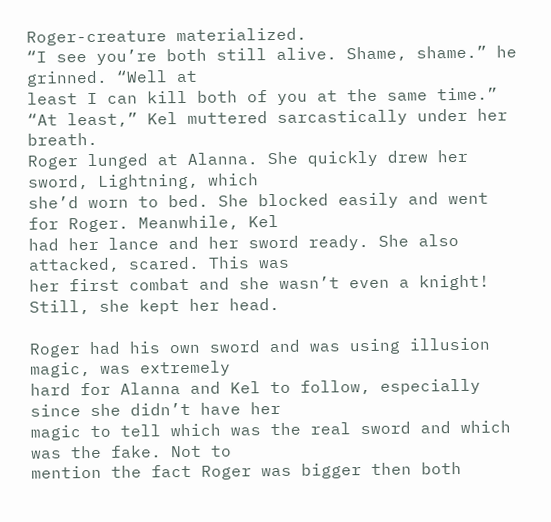Roger-creature materialized.
“I see you’re both still alive. Shame, shame.” he grinned. “Well at
least I can kill both of you at the same time.”
“At least,” Kel muttered sarcastically under her breath.
Roger lunged at Alanna. She quickly drew her sword, Lightning, which
she’d worn to bed. She blocked easily and went for Roger. Meanwhile, Kel
had her lance and her sword ready. She also attacked, scared. This was
her first combat and she wasn’t even a knight! Still, she kept her head.

Roger had his own sword and was using illusion magic, was extremely
hard for Alanna and Kel to follow, especially since she didn’t have her
magic to tell which was the real sword and which was the fake. Not to
mention the fact Roger was bigger then both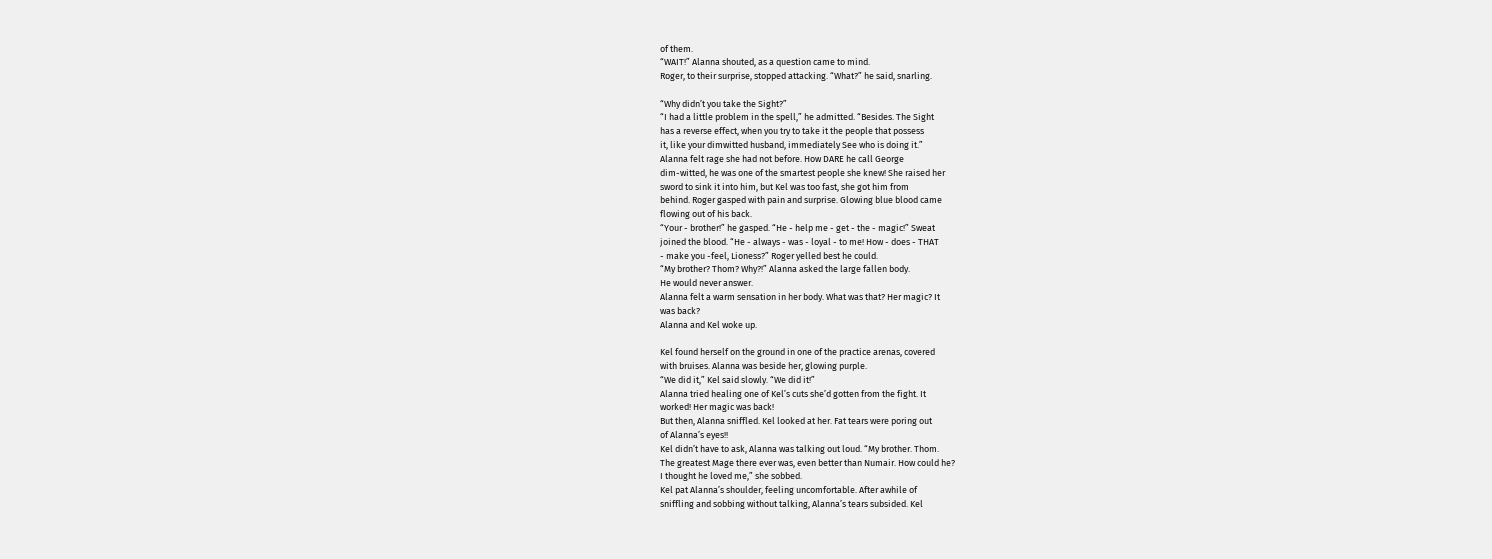of them.
“WAIT!” Alanna shouted, as a question came to mind.
Roger, to their surprise, stopped attacking. “What?” he said, snarling.

“Why didn’t you take the Sight?”
“I had a little problem in the spell,” he admitted. “Besides. The Sight
has a reverse effect, when you try to take it the people that possess
it, like your dimwitted husband, immediately See who is doing it.”
Alanna felt rage she had not before. How DARE he call George
dim-witted, he was one of the smartest people she knew! She raised her
sword to sink it into him, but Kel was too fast, she got him from
behind. Roger gasped with pain and surprise. Glowing blue blood came
flowing out of his back.
“Your - brother!” he gasped. “He - help me - get - the - magic!” Sweat
joined the blood. “He - always - was - loyal - to me! How - does - THAT
- make you -feel, Lioness?” Roger yelled best he could.
“My brother? Thom? Why?!” Alanna asked the large fallen body.
He would never answer.
Alanna felt a warm sensation in her body. What was that? Her magic? It
was back?
Alanna and Kel woke up.

Kel found herself on the ground in one of the practice arenas, covered
with bruises. Alanna was beside her, glowing purple.
“We did it,” Kel said slowly. “We did it!”
Alanna tried healing one of Kel’s cuts she’d gotten from the fight. It
worked! Her magic was back!
But then, Alanna sniffled. Kel looked at her. Fat tears were poring out
of Alanna’s eyes!!
Kel didn’t have to ask, Alanna was talking out loud. “My brother. Thom.
The greatest Mage there ever was, even better than Numair. How could he?
I thought he loved me,” she sobbed.
Kel pat Alanna’s shoulder, feeling uncomfortable. After awhile of
sniffling and sobbing without talking, Alanna’s tears subsided. Kel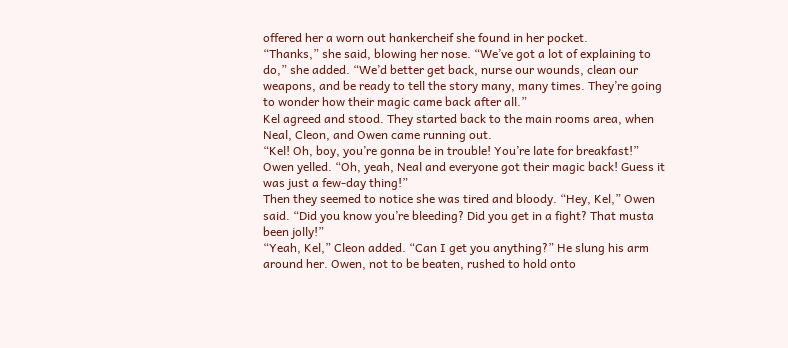offered her a worn out hankercheif she found in her pocket.
“Thanks,” she said, blowing her nose. “We’ve got a lot of explaining to
do,” she added. “We’d better get back, nurse our wounds, clean our
weapons, and be ready to tell the story many, many times. They’re going
to wonder how their magic came back after all.”
Kel agreed and stood. They started back to the main rooms area, when
Neal, Cleon, and Owen came running out.
“Kel! Oh, boy, you’re gonna be in trouble! You’re late for breakfast!”
Owen yelled. “Oh, yeah, Neal and everyone got their magic back! Guess it
was just a few-day thing!”
Then they seemed to notice she was tired and bloody. “Hey, Kel,” Owen
said. “Did you know you’re bleeding? Did you get in a fight? That musta
been jolly!”
“Yeah, Kel,” Cleon added. “Can I get you anything?” He slung his arm
around her. Owen, not to be beaten, rushed to hold onto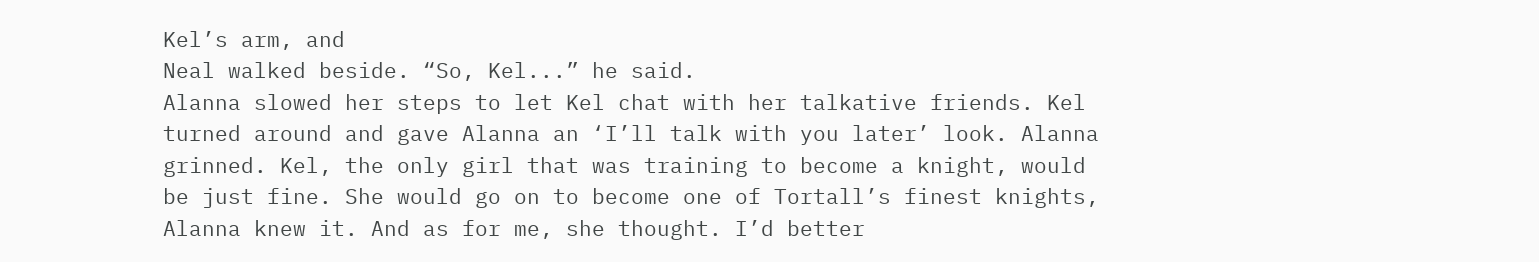Kel’s arm, and
Neal walked beside. “So, Kel...” he said.
Alanna slowed her steps to let Kel chat with her talkative friends. Kel
turned around and gave Alanna an ‘I’ll talk with you later’ look. Alanna
grinned. Kel, the only girl that was training to become a knight, would
be just fine. She would go on to become one of Tortall’s finest knights,
Alanna knew it. And as for me, she thought. I’d better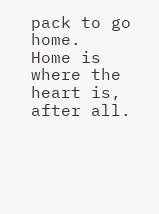pack to go home.
Home is where the heart is, after all.